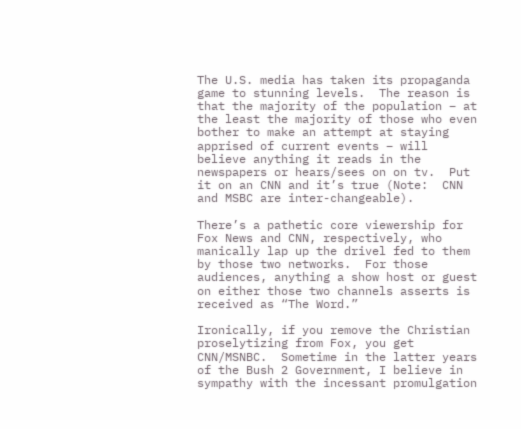The U.S. media has taken its propaganda game to stunning levels.  The reason is that the majority of the population – at the least the majority of those who even bother to make an attempt at staying apprised of current events – will believe anything it reads in the newspapers or hears/sees on on tv.  Put it on an CNN and it’s true (Note:  CNN and MSBC are inter-changeable).

There’s a pathetic core viewership for Fox News and CNN, respectively, who manically lap up the drivel fed to them by those two networks.  For those audiences, anything a show host or guest on either those two channels asserts is received as “The Word.”

Ironically, if you remove the Christian proselytizing from Fox, you get CNN/MSNBC.  Sometime in the latter years of the Bush 2 Government, I believe in sympathy with the incessant promulgation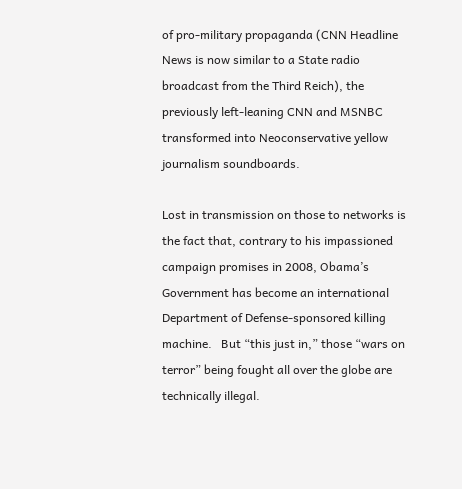of pro-military propaganda (CNN Headline News is now similar to a State radio broadcast from the Third Reich), the previously left-leaning CNN and MSNBC transformed into Neoconservative yellow journalism soundboards.

Lost in transmission on those to networks is the fact that, contrary to his impassioned campaign promises in 2008, Obama’s Government has become an international Department of Defense-sponsored killing machine.   But “this just in,” those “wars on terror” being fought all over the globe are technically illegal.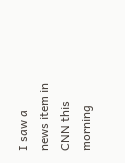I saw a news item in CNN this morning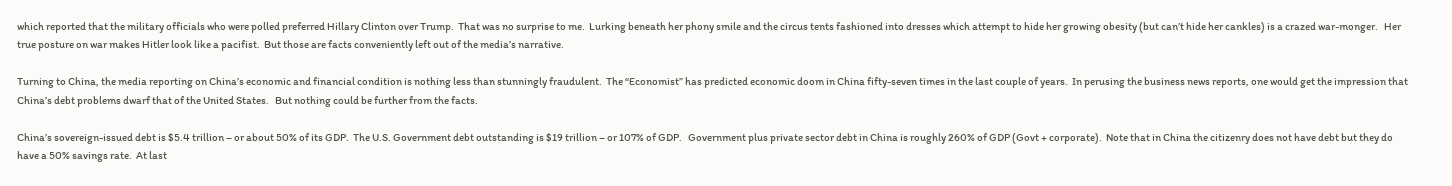which reported that the military officials who were polled preferred Hillary Clinton over Trump.  That was no surprise to me.  Lurking beneath her phony smile and the circus tents fashioned into dresses which attempt to hide her growing obesity (but can’t hide her cankles) is a crazed war-monger.   Her true posture on war makes Hitler look like a pacifist.  But those are facts conveniently left out of the media’s narrative.

Turning to China, the media reporting on China’s economic and financial condition is nothing less than stunningly fraudulent.  The “Economist” has predicted economic doom in China fifty-seven times in the last couple of years.  In perusing the business news reports, one would get the impression that China’s debt problems dwarf that of the United States.   But nothing could be further from the facts.

China’s sovereign-issued debt is $5.4 trillion – or about 50% of its GDP.  The U.S. Government debt outstanding is $19 trillion – or 107% of GDP.   Government plus private sector debt in China is roughly 260% of GDP (Govt + corporate).  Note that in China the citizenry does not have debt but they do have a 50% savings rate.  At last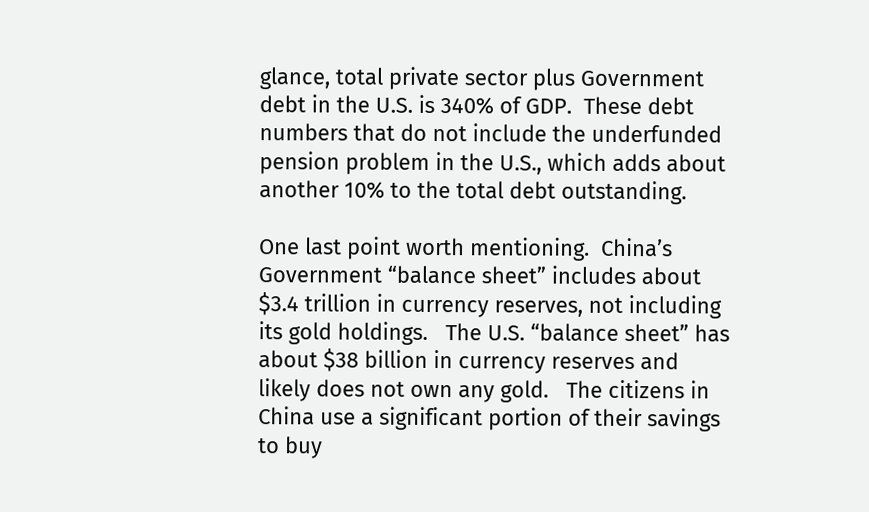glance, total private sector plus Government debt in the U.S. is 340% of GDP.  These debt numbers that do not include the underfunded pension problem in the U.S., which adds about another 10% to the total debt outstanding.

One last point worth mentioning.  China’s Government “balance sheet” includes about $3.4 trillion in currency reserves, not including its gold holdings.   The U.S. “balance sheet” has about $38 billion in currency reserves and likely does not own any gold.   The citizens in China use a significant portion of their savings to buy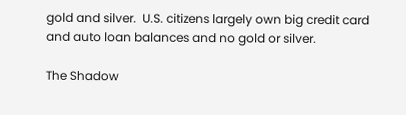gold and silver.  U.S. citizens largely own big credit card and auto loan balances and no gold or silver.

The Shadow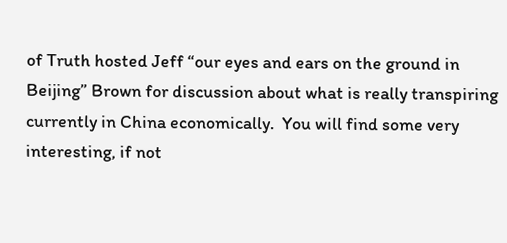of Truth hosted Jeff “our eyes and ears on the ground in Beijing” Brown for discussion about what is really transpiring currently in China economically.  You will find some very interesting, if not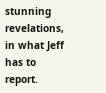stunning revelations, in what Jeff has to report.